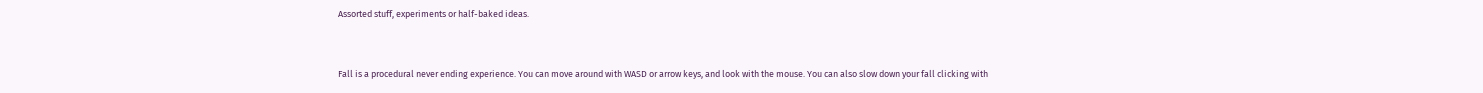Assorted stuff, experiments or half-baked ideas.


Fall is a procedural never ending experience. You can move around with WASD or arrow keys, and look with the mouse. You can also slow down your fall clicking with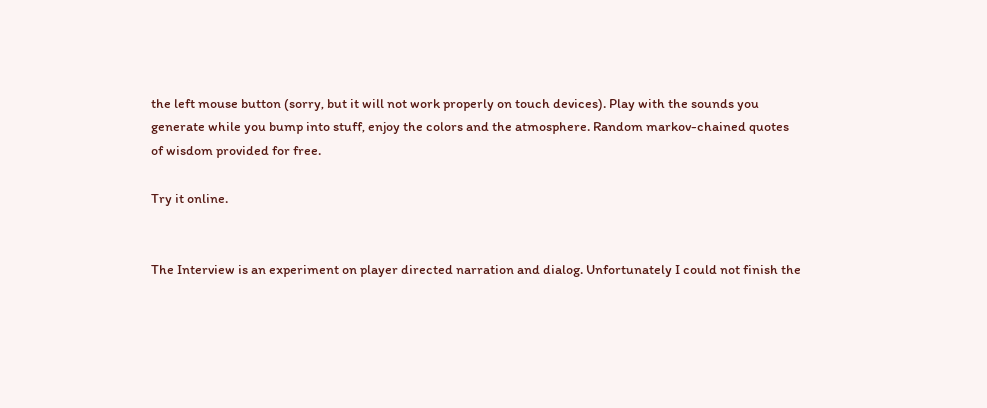the left mouse button (sorry, but it will not work properly on touch devices). Play with the sounds you generate while you bump into stuff, enjoy the colors and the atmosphere. Random markov-chained quotes of wisdom provided for free.

Try it online.


The Interview is an experiment on player directed narration and dialog. Unfortunately I could not finish the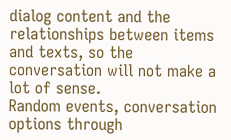dialog content and the relationships between items and texts, so the conversation will not make a lot of sense.
Random events, conversation options through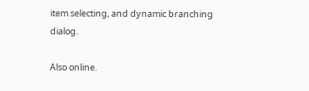item selecting, and dynamic branching dialog.

Also online.